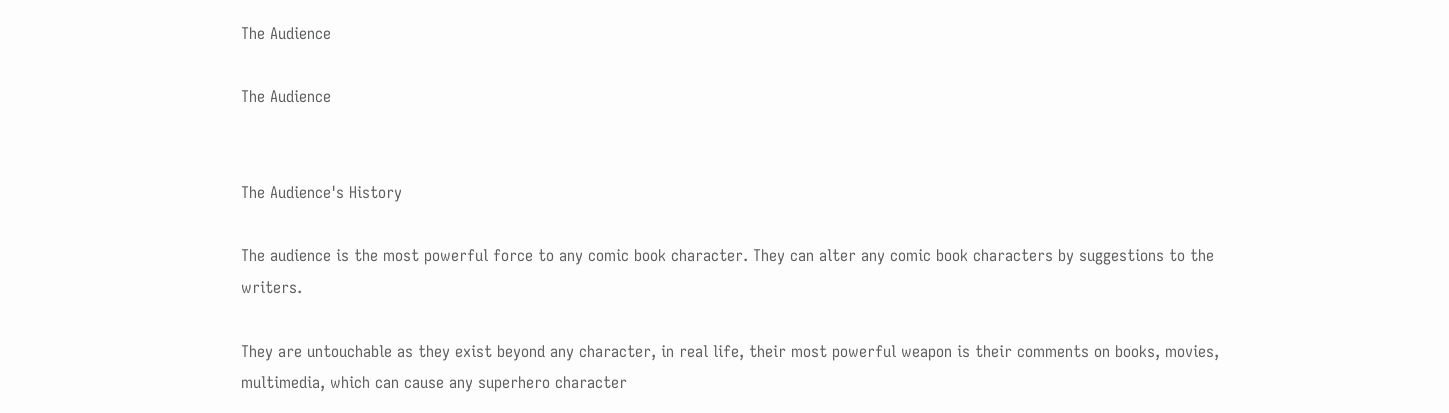The Audience

The Audience


The Audience's History

The audience is the most powerful force to any comic book character. They can alter any comic book characters by suggestions to the writers.

They are untouchable as they exist beyond any character, in real life, their most powerful weapon is their comments on books, movies, multimedia, which can cause any superhero character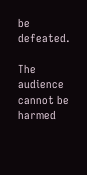be defeated.

The audience cannot be harmed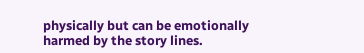physically but can be emotionally harmed by the story lines.